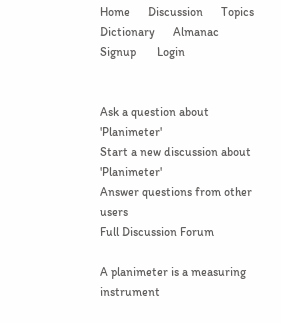Home      Discussion      Topics      Dictionary      Almanac
Signup       Login


Ask a question about 'Planimeter'
Start a new discussion about 'Planimeter'
Answer questions from other users
Full Discussion Forum

A planimeter is a measuring instrument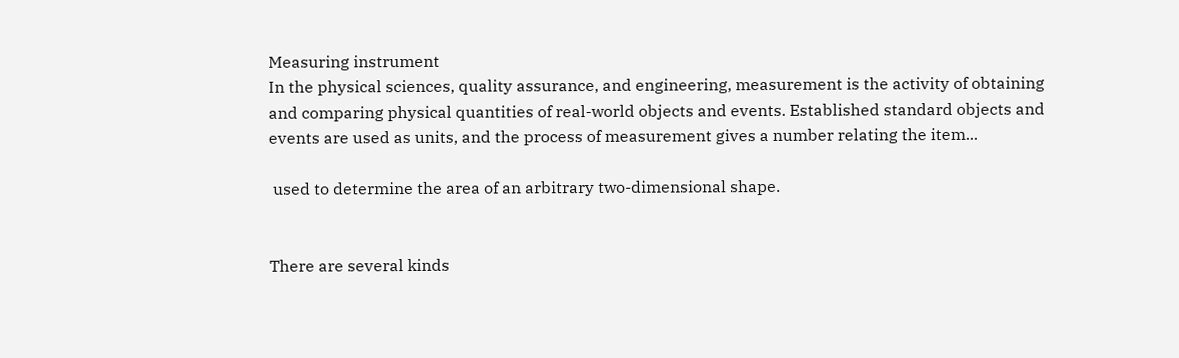Measuring instrument
In the physical sciences, quality assurance, and engineering, measurement is the activity of obtaining and comparing physical quantities of real-world objects and events. Established standard objects and events are used as units, and the process of measurement gives a number relating the item...

 used to determine the area of an arbitrary two-dimensional shape.


There are several kinds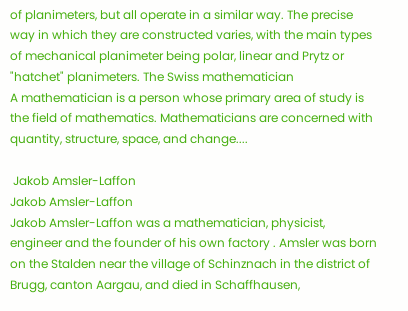of planimeters, but all operate in a similar way. The precise way in which they are constructed varies, with the main types of mechanical planimeter being polar, linear and Prytz or "hatchet" planimeters. The Swiss mathematician
A mathematician is a person whose primary area of study is the field of mathematics. Mathematicians are concerned with quantity, structure, space, and change....

 Jakob Amsler-Laffon
Jakob Amsler-Laffon
Jakob Amsler-Laffon was a mathematician, physicist, engineer and the founder of his own factory . Amsler was born on the Stalden near the village of Schinznach in the district of Brugg, canton Aargau, and died in Schaffhausen,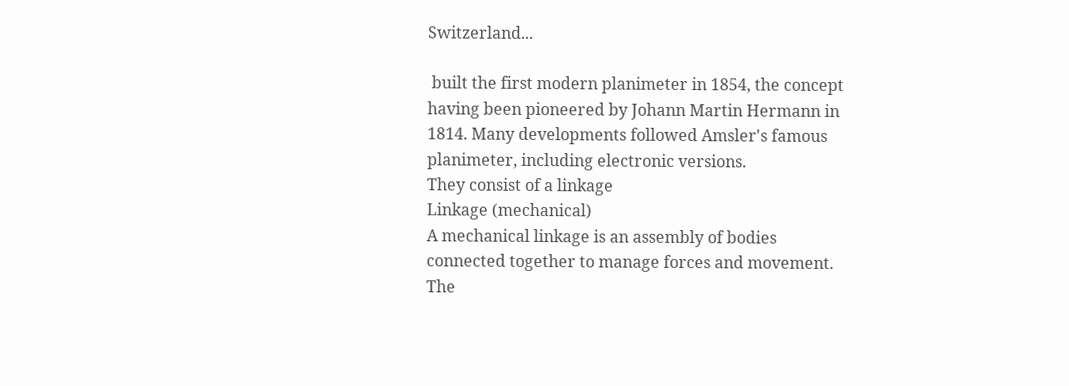Switzerland...

 built the first modern planimeter in 1854, the concept having been pioneered by Johann Martin Hermann in 1814. Many developments followed Amsler's famous planimeter, including electronic versions.
They consist of a linkage
Linkage (mechanical)
A mechanical linkage is an assembly of bodies connected together to manage forces and movement. The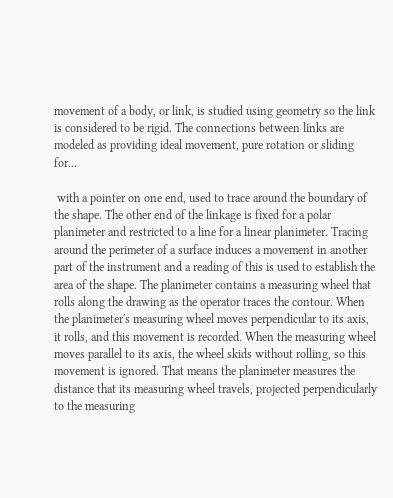movement of a body, or link, is studied using geometry so the link is considered to be rigid. The connections between links are modeled as providing ideal movement, pure rotation or sliding for...

 with a pointer on one end, used to trace around the boundary of the shape. The other end of the linkage is fixed for a polar planimeter and restricted to a line for a linear planimeter. Tracing around the perimeter of a surface induces a movement in another part of the instrument and a reading of this is used to establish the area of the shape. The planimeter contains a measuring wheel that rolls along the drawing as the operator traces the contour. When the planimeter's measuring wheel moves perpendicular to its axis, it rolls, and this movement is recorded. When the measuring wheel moves parallel to its axis, the wheel skids without rolling, so this movement is ignored. That means the planimeter measures the distance that its measuring wheel travels, projected perpendicularly to the measuring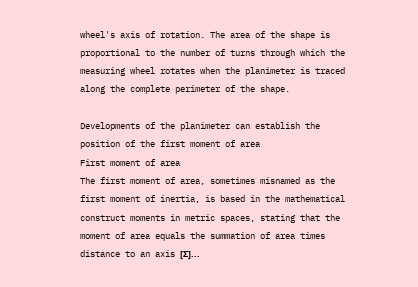wheel's axis of rotation. The area of the shape is proportional to the number of turns through which the measuring wheel rotates when the planimeter is traced along the complete perimeter of the shape.

Developments of the planimeter can establish the position of the first moment of area
First moment of area
The first moment of area, sometimes misnamed as the first moment of inertia, is based in the mathematical construct moments in metric spaces, stating that the moment of area equals the summation of area times distance to an axis [Σ]...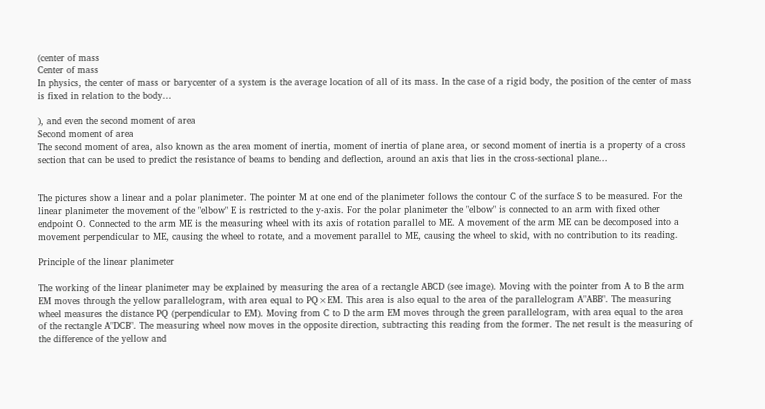(center of mass
Center of mass
In physics, the center of mass or barycenter of a system is the average location of all of its mass. In the case of a rigid body, the position of the center of mass is fixed in relation to the body...

), and even the second moment of area
Second moment of area
The second moment of area, also known as the area moment of inertia, moment of inertia of plane area, or second moment of inertia is a property of a cross section that can be used to predict the resistance of beams to bending and deflection, around an axis that lies in the cross-sectional plane...


The pictures show a linear and a polar planimeter. The pointer M at one end of the planimeter follows the contour C of the surface S to be measured. For the linear planimeter the movement of the "elbow" E is restricted to the y-axis. For the polar planimeter the "elbow" is connected to an arm with fixed other endpoint O. Connected to the arm ME is the measuring wheel with its axis of rotation parallel to ME. A movement of the arm ME can be decomposed into a movement perpendicular to ME, causing the wheel to rotate, and a movement parallel to ME, causing the wheel to skid, with no contribution to its reading.

Principle of the linear planimeter

The working of the linear planimeter may be explained by measuring the area of a rectangle ABCD (see image). Moving with the pointer from A to B the arm EM moves through the yellow parallelogram, with area equal to PQ×EM. This area is also equal to the area of the parallelogram A"ABB". The measuring wheel measures the distance PQ (perpendicular to EM). Moving from C to D the arm EM moves through the green parallelogram, with area equal to the area of the rectangle A"DCB". The measuring wheel now moves in the opposite direction, subtracting this reading from the former. The net result is the measuring of the difference of the yellow and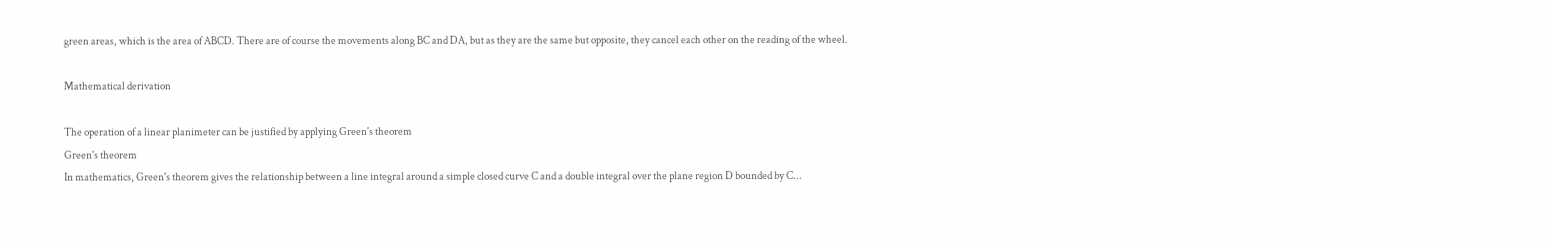green areas, which is the area of ABCD. There are of course the movements along BC and DA, but as they are the same but opposite, they cancel each other on the reading of the wheel.

Mathematical derivation

The operation of a linear planimeter can be justified by applying Green's theorem
Green's theorem
In mathematics, Green's theorem gives the relationship between a line integral around a simple closed curve C and a double integral over the plane region D bounded by C...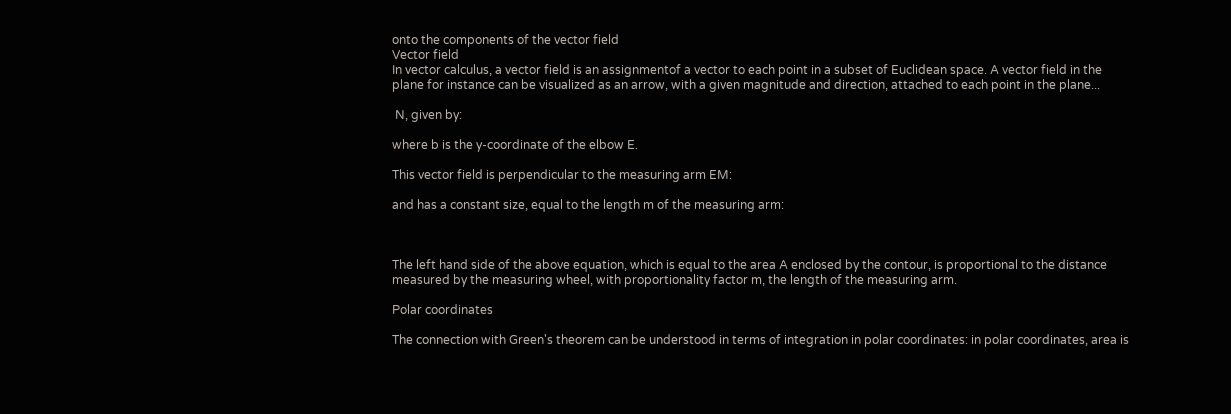onto the components of the vector field
Vector field
In vector calculus, a vector field is an assignmentof a vector to each point in a subset of Euclidean space. A vector field in the plane for instance can be visualized as an arrow, with a given magnitude and direction, attached to each point in the plane...

 N, given by:

where b is the y-coordinate of the elbow E.

This vector field is perpendicular to the measuring arm EM:

and has a constant size, equal to the length m of the measuring arm:



The left hand side of the above equation, which is equal to the area A enclosed by the contour, is proportional to the distance measured by the measuring wheel, with proportionality factor m, the length of the measuring arm.

Polar coordinates

The connection with Green's theorem can be understood in terms of integration in polar coordinates: in polar coordinates, area is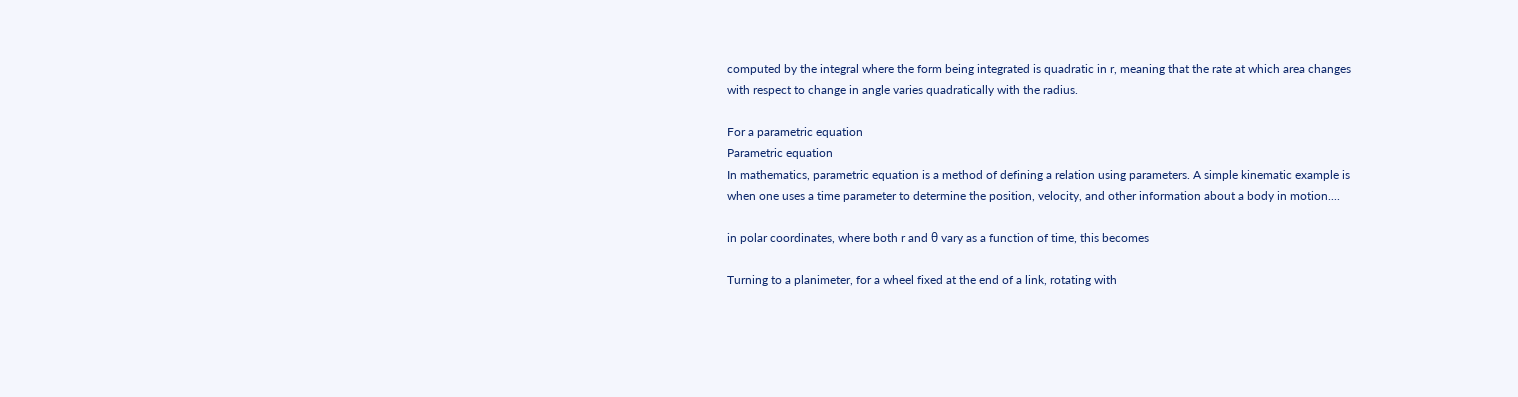computed by the integral where the form being integrated is quadratic in r, meaning that the rate at which area changes with respect to change in angle varies quadratically with the radius.

For a parametric equation
Parametric equation
In mathematics, parametric equation is a method of defining a relation using parameters. A simple kinematic example is when one uses a time parameter to determine the position, velocity, and other information about a body in motion....

in polar coordinates, where both r and θ vary as a function of time, this becomes

Turning to a planimeter, for a wheel fixed at the end of a link, rotating with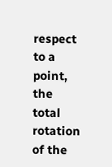respect to a point, the total rotation of the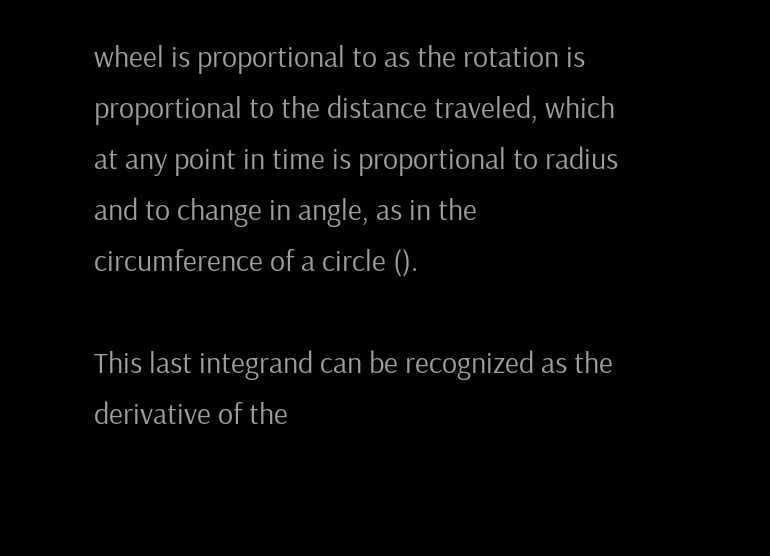wheel is proportional to as the rotation is proportional to the distance traveled, which at any point in time is proportional to radius and to change in angle, as in the circumference of a circle ().

This last integrand can be recognized as the derivative of the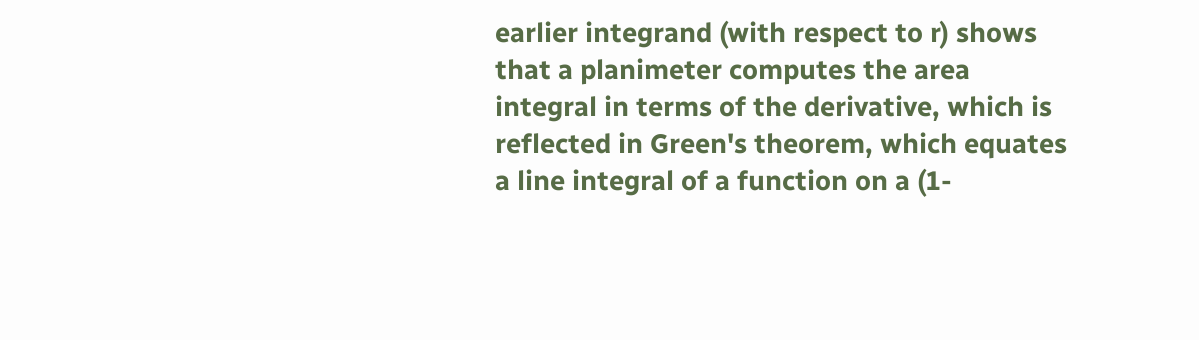earlier integrand (with respect to r) shows that a planimeter computes the area integral in terms of the derivative, which is reflected in Green's theorem, which equates a line integral of a function on a (1-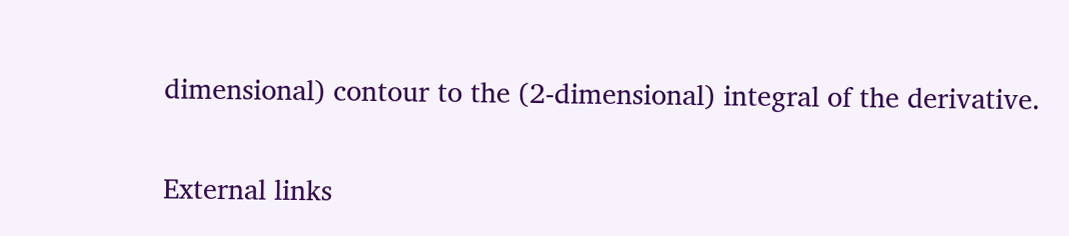dimensional) contour to the (2-dimensional) integral of the derivative.

External links